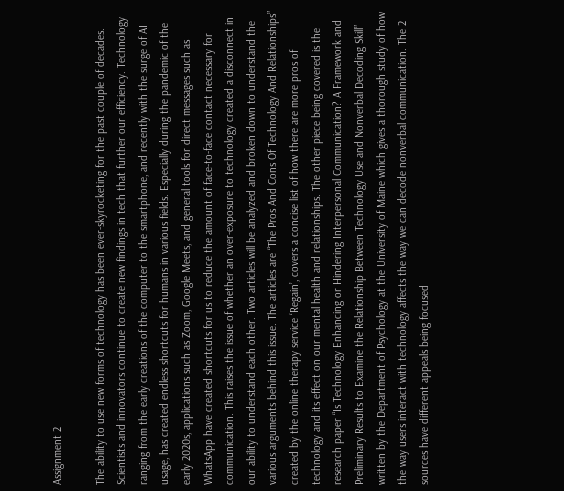Assignment 2

The ability to use new forms of technology has been ever-skyrocketing for the past couple of decades. Scientists and innovators continue to create new findings in tech that further our efficiency. Technology ranging from the early creations of the computer to the smartphone, and recently with the surge of AI usage, has created endless shortcuts for humans in various fields. Especially during the pandemic of the early 2020s, applications such as Zoom, Google Meets, and general tools for direct messages such as WhatsApp have created shortcuts for us to reduce the amount of face-to-face contact necessary for communication. This raises the issue of whether an over-exposure to technology created a disconnect in our ability to understand each other. Two articles will be analyzed and broken down to understand the various arguments behind this issue. The articles are “The Pros And Cons Of Technology And Relationships” created by the online therapy service ‘Regain’, covers a concise list of how there are more pros of technology and its effect on our mental health and relationships. The other piece being covered is the research paper “Is Technology Enhancing or Hindering Interpersonal Communication? A Framework and Preliminary Results to Examine the Relationship Between Technology Use and Nonverbal Decoding Skill” written by the Department of Psychology at the University of Maine which gives a thorough study of how the way users interact with technology affects the way we can decode nonverbal communication. The 2 sources have different appeals being focused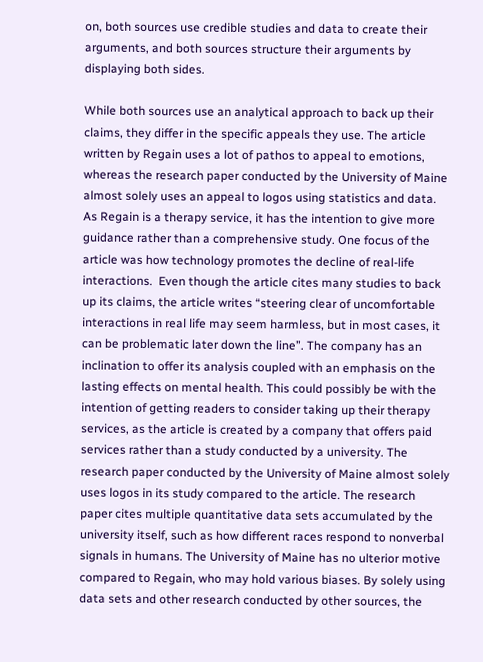on, both sources use credible studies and data to create their arguments, and both sources structure their arguments by displaying both sides.

While both sources use an analytical approach to back up their claims, they differ in the specific appeals they use. The article written by Regain uses a lot of pathos to appeal to emotions, whereas the research paper conducted by the University of Maine almost solely uses an appeal to logos using statistics and data. As Regain is a therapy service, it has the intention to give more guidance rather than a comprehensive study. One focus of the article was how technology promotes the decline of real-life interactions.  Even though the article cites many studies to back up its claims, the article writes “steering clear of uncomfortable interactions in real life may seem harmless, but in most cases, it can be problematic later down the line”. The company has an inclination to offer its analysis coupled with an emphasis on the lasting effects on mental health. This could possibly be with the intention of getting readers to consider taking up their therapy services, as the article is created by a company that offers paid services rather than a study conducted by a university. The research paper conducted by the University of Maine almost solely uses logos in its study compared to the article. The research paper cites multiple quantitative data sets accumulated by the university itself, such as how different races respond to nonverbal signals in humans. The University of Maine has no ulterior motive compared to Regain, who may hold various biases. By solely using data sets and other research conducted by other sources, the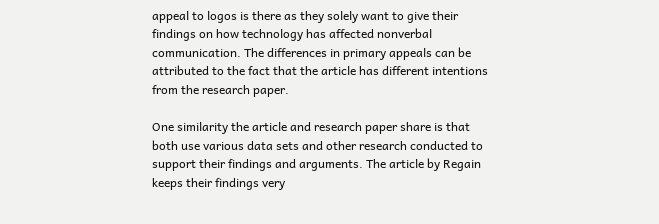appeal to logos is there as they solely want to give their findings on how technology has affected nonverbal communication. The differences in primary appeals can be attributed to the fact that the article has different intentions from the research paper.

One similarity the article and research paper share is that both use various data sets and other research conducted to support their findings and arguments. The article by Regain keeps their findings very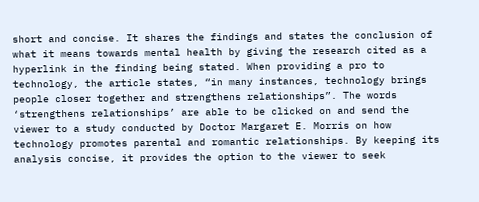short and concise. It shares the findings and states the conclusion of what it means towards mental health by giving the research cited as a hyperlink in the finding being stated. When providing a pro to technology, the article states, “in many instances, technology brings people closer together and strengthens relationships”. The words ‘strengthens relationships’ are able to be clicked on and send the viewer to a study conducted by Doctor Margaret E. Morris on how technology promotes parental and romantic relationships. By keeping its analysis concise, it provides the option to the viewer to seek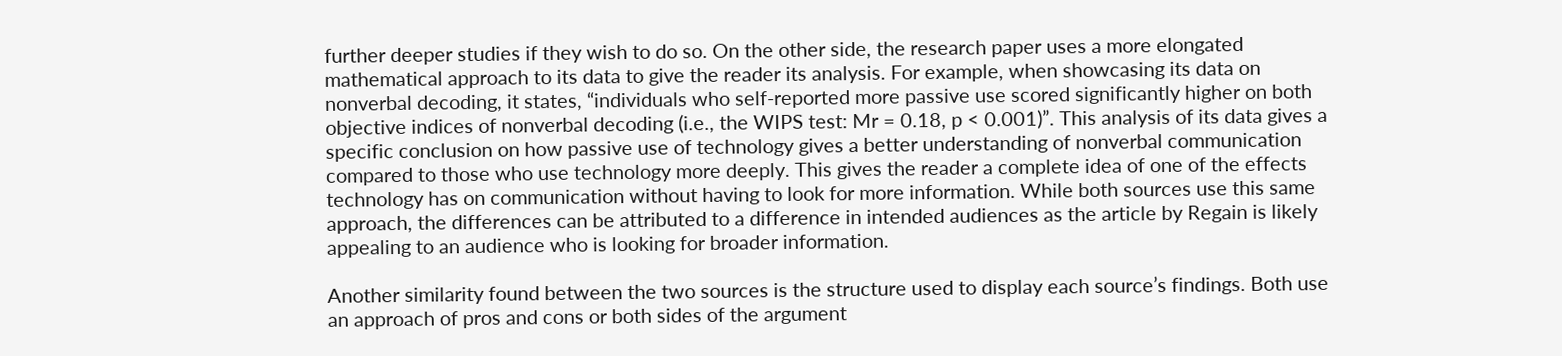further deeper studies if they wish to do so. On the other side, the research paper uses a more elongated mathematical approach to its data to give the reader its analysis. For example, when showcasing its data on nonverbal decoding, it states, “individuals who self-reported more passive use scored significantly higher on both objective indices of nonverbal decoding (i.e., the WIPS test: Mr = 0.18, p < 0.001)”. This analysis of its data gives a specific conclusion on how passive use of technology gives a better understanding of nonverbal communication compared to those who use technology more deeply. This gives the reader a complete idea of one of the effects technology has on communication without having to look for more information. While both sources use this same approach, the differences can be attributed to a difference in intended audiences as the article by Regain is likely appealing to an audience who is looking for broader information.

Another similarity found between the two sources is the structure used to display each source’s findings. Both use an approach of pros and cons or both sides of the argument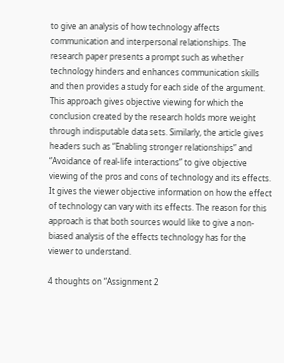to give an analysis of how technology affects communication and interpersonal relationships. The research paper presents a prompt such as whether technology hinders and enhances communication skills and then provides a study for each side of the argument. This approach gives objective viewing for which the conclusion created by the research holds more weight through indisputable data sets. Similarly, the article gives headers such as “Enabling stronger relationships” and “Avoidance of real-life interactions” to give objective viewing of the pros and cons of technology and its effects. It gives the viewer objective information on how the effect of technology can vary with its effects. The reason for this approach is that both sources would like to give a non-biased analysis of the effects technology has for the viewer to understand.

4 thoughts on “Assignment 2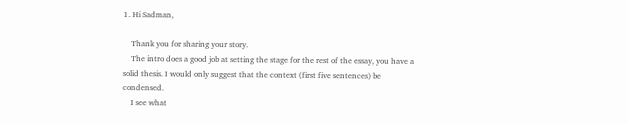1. Hi Sadman,

    Thank you for sharing your story.
    The intro does a good job at setting the stage for the rest of the essay, you have a solid thesis. I would only suggest that the context (first five sentences) be condensed.
    I see what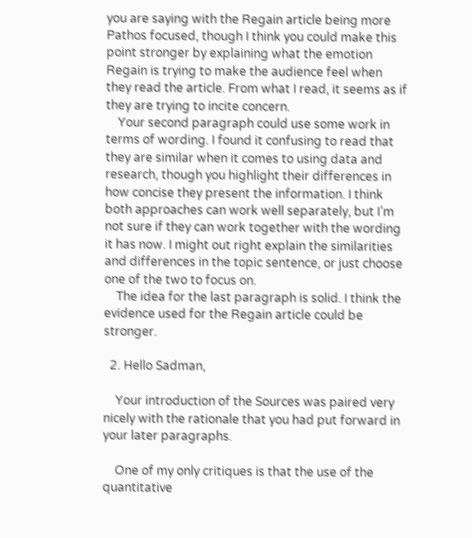you are saying with the Regain article being more Pathos focused, though I think you could make this point stronger by explaining what the emotion Regain is trying to make the audience feel when they read the article. From what I read, it seems as if they are trying to incite concern.
    Your second paragraph could use some work in terms of wording. I found it confusing to read that they are similar when it comes to using data and research, though you highlight their differences in how concise they present the information. I think both approaches can work well separately, but I’m not sure if they can work together with the wording it has now. I might out right explain the similarities and differences in the topic sentence, or just choose one of the two to focus on.
    The idea for the last paragraph is solid. I think the evidence used for the Regain article could be stronger.

  2. Hello Sadman,

    Your introduction of the Sources was paired very nicely with the rationale that you had put forward in your later paragraphs.

    One of my only critiques is that the use of the quantitative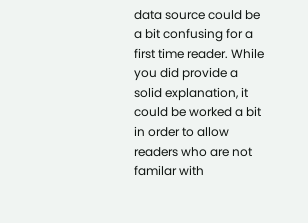data source could be a bit confusing for a first time reader. While you did provide a solid explanation, it could be worked a bit in order to allow readers who are not familar with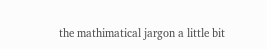the mathimatical jargon a little bit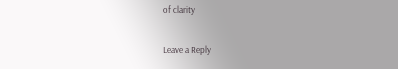of clarity

Leave a Reply